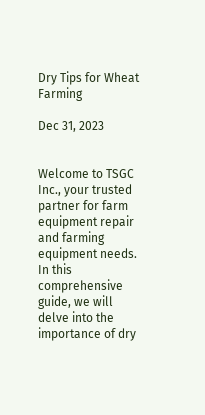Dry Tips for Wheat Farming

Dec 31, 2023


Welcome to TSGC Inc., your trusted partner for farm equipment repair and farming equipment needs. In this comprehensive guide, we will delve into the importance of dry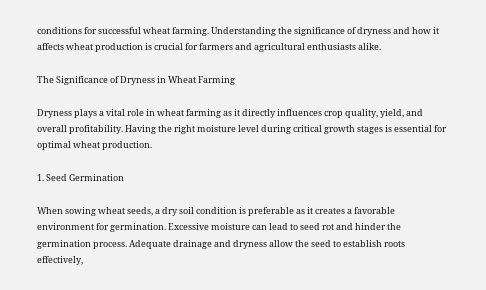conditions for successful wheat farming. Understanding the significance of dryness and how it affects wheat production is crucial for farmers and agricultural enthusiasts alike.

The Significance of Dryness in Wheat Farming

Dryness plays a vital role in wheat farming as it directly influences crop quality, yield, and overall profitability. Having the right moisture level during critical growth stages is essential for optimal wheat production.

1. Seed Germination

When sowing wheat seeds, a dry soil condition is preferable as it creates a favorable environment for germination. Excessive moisture can lead to seed rot and hinder the germination process. Adequate drainage and dryness allow the seed to establish roots effectively,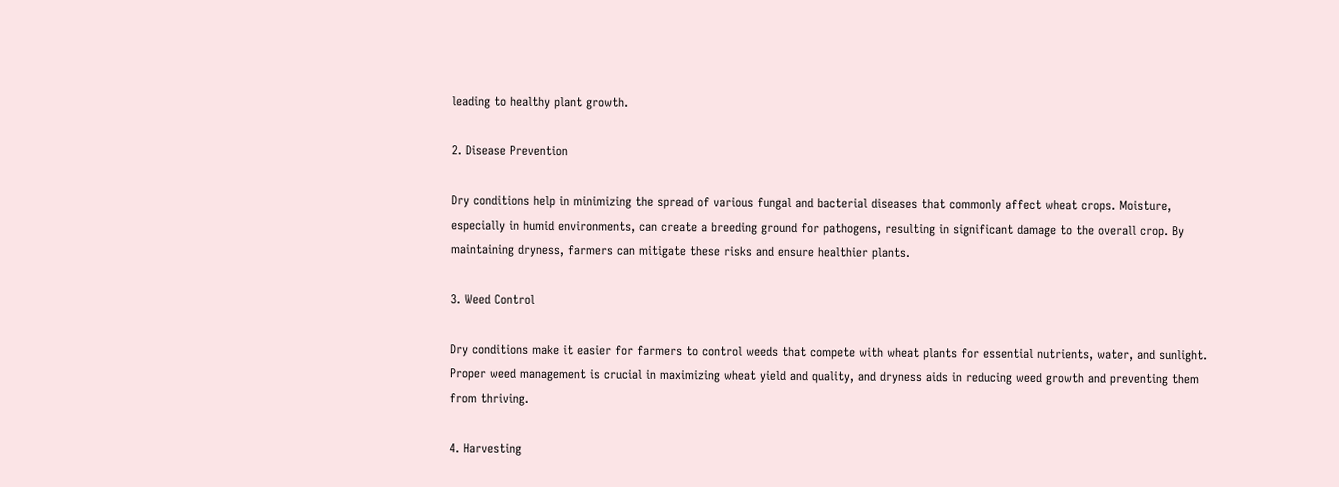leading to healthy plant growth.

2. Disease Prevention

Dry conditions help in minimizing the spread of various fungal and bacterial diseases that commonly affect wheat crops. Moisture, especially in humid environments, can create a breeding ground for pathogens, resulting in significant damage to the overall crop. By maintaining dryness, farmers can mitigate these risks and ensure healthier plants.

3. Weed Control

Dry conditions make it easier for farmers to control weeds that compete with wheat plants for essential nutrients, water, and sunlight. Proper weed management is crucial in maximizing wheat yield and quality, and dryness aids in reducing weed growth and preventing them from thriving.

4. Harvesting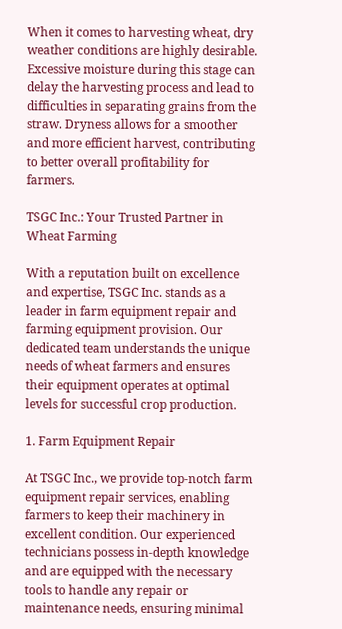When it comes to harvesting wheat, dry weather conditions are highly desirable. Excessive moisture during this stage can delay the harvesting process and lead to difficulties in separating grains from the straw. Dryness allows for a smoother and more efficient harvest, contributing to better overall profitability for farmers.

TSGC Inc.: Your Trusted Partner in Wheat Farming

With a reputation built on excellence and expertise, TSGC Inc. stands as a leader in farm equipment repair and farming equipment provision. Our dedicated team understands the unique needs of wheat farmers and ensures their equipment operates at optimal levels for successful crop production.

1. Farm Equipment Repair

At TSGC Inc., we provide top-notch farm equipment repair services, enabling farmers to keep their machinery in excellent condition. Our experienced technicians possess in-depth knowledge and are equipped with the necessary tools to handle any repair or maintenance needs, ensuring minimal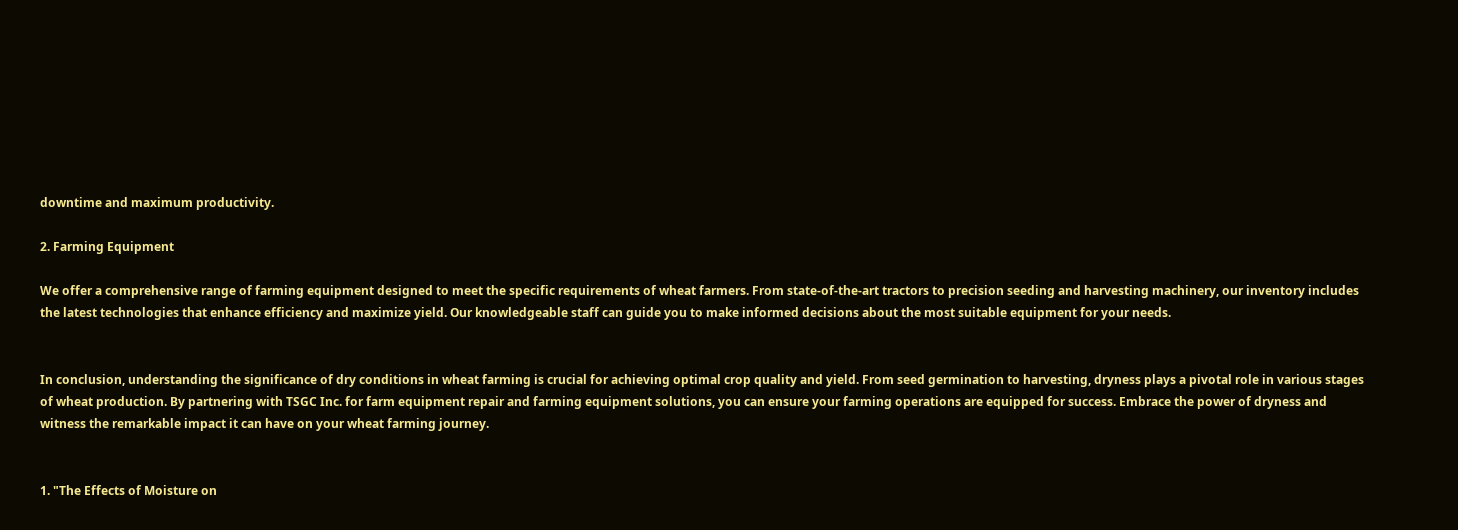downtime and maximum productivity.

2. Farming Equipment

We offer a comprehensive range of farming equipment designed to meet the specific requirements of wheat farmers. From state-of-the-art tractors to precision seeding and harvesting machinery, our inventory includes the latest technologies that enhance efficiency and maximize yield. Our knowledgeable staff can guide you to make informed decisions about the most suitable equipment for your needs.


In conclusion, understanding the significance of dry conditions in wheat farming is crucial for achieving optimal crop quality and yield. From seed germination to harvesting, dryness plays a pivotal role in various stages of wheat production. By partnering with TSGC Inc. for farm equipment repair and farming equipment solutions, you can ensure your farming operations are equipped for success. Embrace the power of dryness and witness the remarkable impact it can have on your wheat farming journey.


1. "The Effects of Moisture on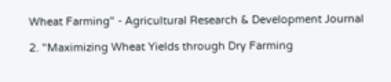Wheat Farming" - Agricultural Research & Development Journal

2. "Maximizing Wheat Yields through Dry Farming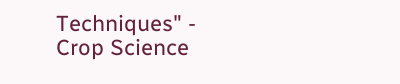Techniques" - Crop Science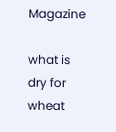Magazine

what is dry for wheat